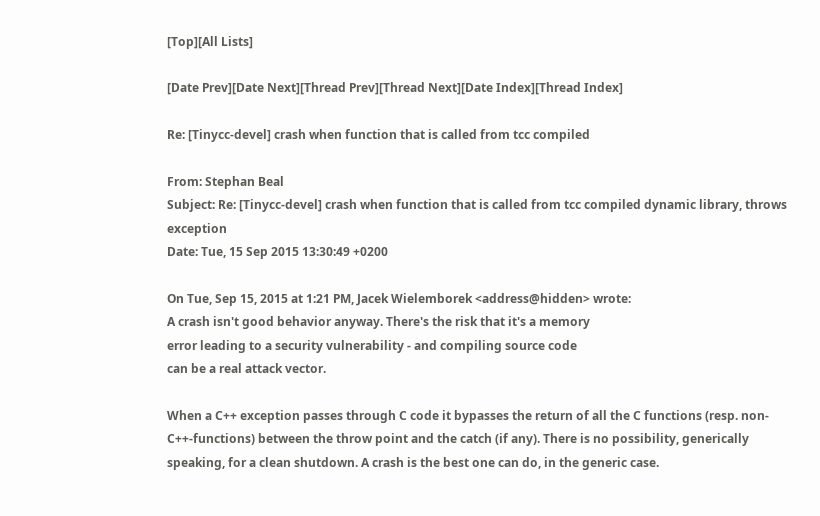[Top][All Lists]

[Date Prev][Date Next][Thread Prev][Thread Next][Date Index][Thread Index]

Re: [Tinycc-devel] crash when function that is called from tcc compiled

From: Stephan Beal
Subject: Re: [Tinycc-devel] crash when function that is called from tcc compiled dynamic library, throws exception
Date: Tue, 15 Sep 2015 13:30:49 +0200

On Tue, Sep 15, 2015 at 1:21 PM, Jacek Wielemborek <address@hidden> wrote:
A crash isn't good behavior anyway. There's the risk that it's a memory
error leading to a security vulnerability - and compiling source code
can be a real attack vector.

When a C++ exception passes through C code it bypasses the return of all the C functions (resp. non-C++-functions) between the throw point and the catch (if any). There is no possibility, generically speaking, for a clean shutdown. A crash is the best one can do, in the generic case.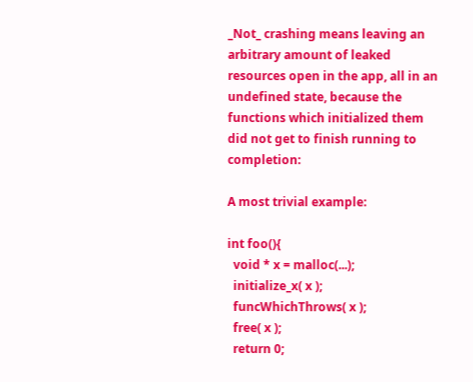_Not_ crashing means leaving an arbitrary amount of leaked resources open in the app, all in an undefined state, because the functions which initialized them did not get to finish running to completion:

A most trivial example:

int foo(){
  void * x = malloc(...);
  initialize_x( x );
  funcWhichThrows( x );
  free( x );
  return 0;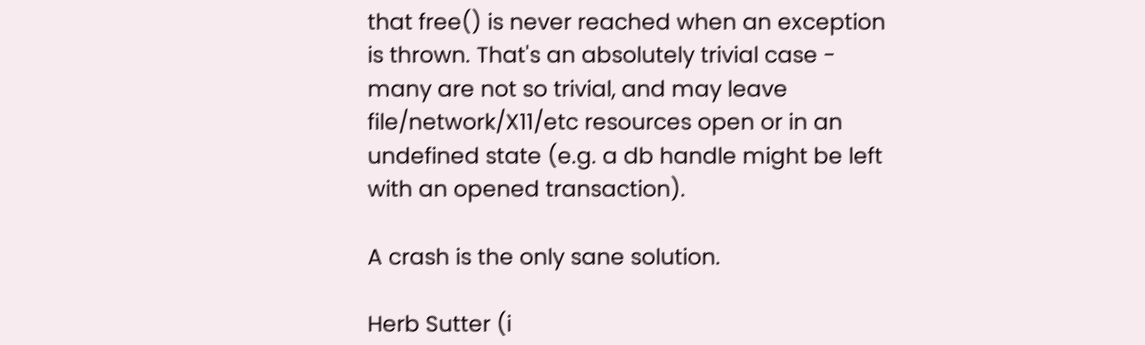that free() is never reached when an exception is thrown. That's an absolutely trivial case - many are not so trivial, and may leave file/network/X11/etc resources open or in an undefined state (e.g. a db handle might be left with an opened transaction).

A crash is the only sane solution.

Herb Sutter (i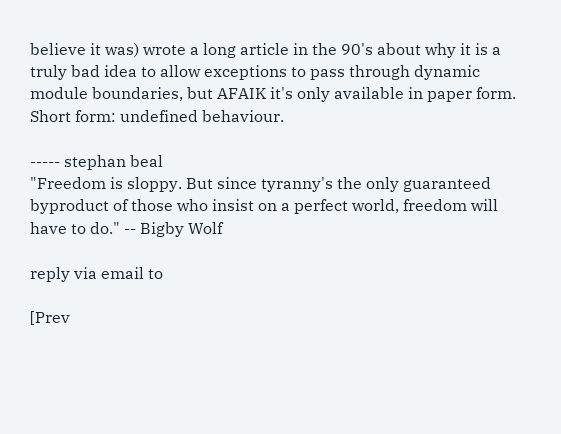believe it was) wrote a long article in the 90's about why it is a truly bad idea to allow exceptions to pass through dynamic module boundaries, but AFAIK it's only available in paper form. Short form: undefined behaviour.

----- stephan beal
"Freedom is sloppy. But since tyranny's the only guaranteed byproduct of those who insist on a perfect world, freedom will have to do." -- Bigby Wolf

reply via email to

[Prev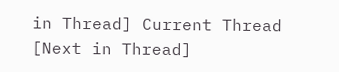in Thread] Current Thread [Next in Thread]